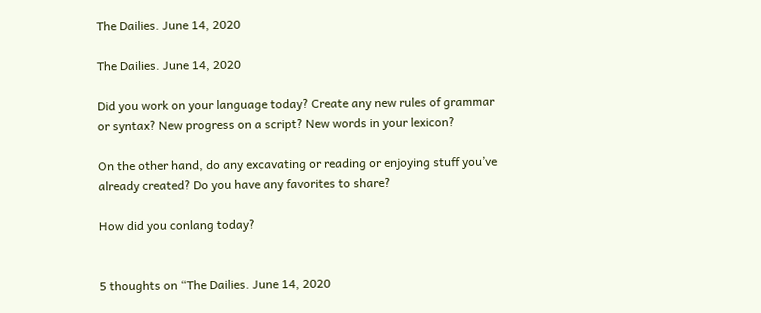The Dailies. June 14, 2020

The Dailies. June 14, 2020

Did you work on your language today? Create any new rules of grammar or syntax? New progress on a script? New words in your lexicon?

On the other hand, do any excavating or reading or enjoying stuff you’ve already created? Do you have any favorites to share?

How did you conlang today?


5 thoughts on “The Dailies. June 14, 2020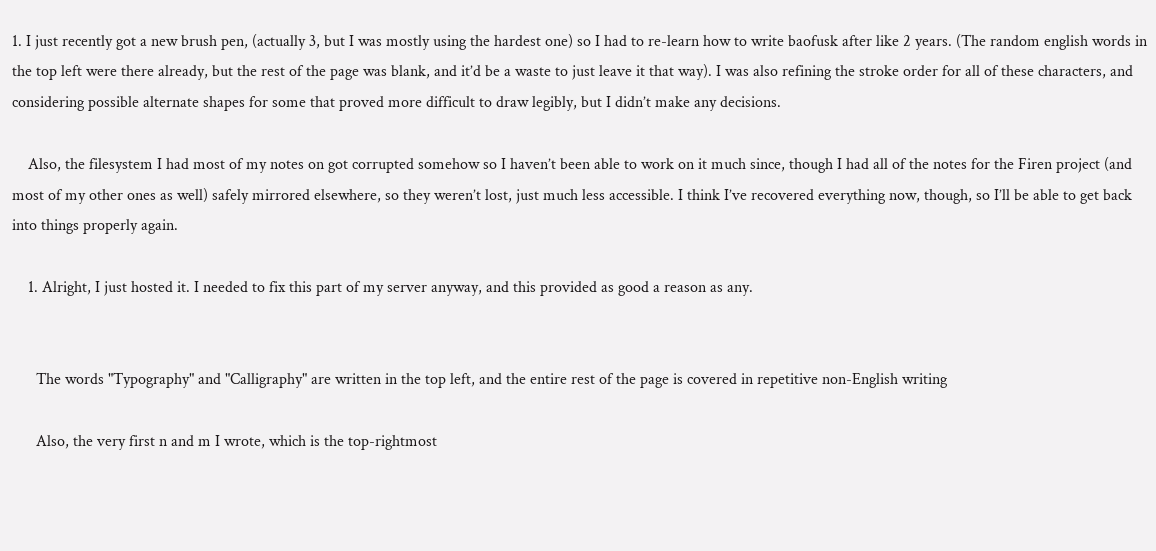1. I just recently got a new brush pen, (actually 3, but I was mostly using the hardest one) so I had to re-learn how to write baofusk after like 2 years. (The random english words in the top left were there already, but the rest of the page was blank, and it’d be a waste to just leave it that way). I was also refining the stroke order for all of these characters, and considering possible alternate shapes for some that proved more difficult to draw legibly, but I didn’t make any decisions.

    Also, the filesystem I had most of my notes on got corrupted somehow so I haven’t been able to work on it much since, though I had all of the notes for the Firen project (and most of my other ones as well) safely mirrored elsewhere, so they weren’t lost, just much less accessible. I think I’ve recovered everything now, though, so I’ll be able to get back into things properly again.

    1. Alright, I just hosted it. I needed to fix this part of my server anyway, and this provided as good a reason as any.


      The words "Typography" and "Calligraphy" are written in the top left, and the entire rest of the page is covered in repetitive non-English writing

      Also, the very first n and m I wrote, which is the top-rightmost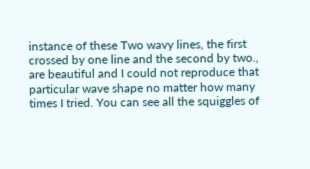instance of these Two wavy lines, the first crossed by one line and the second by two., are beautiful and I could not reproduce that particular wave shape no matter how many times I tried. You can see all the squiggles of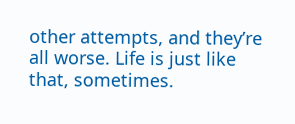other attempts, and they’re all worse. Life is just like that, sometimes.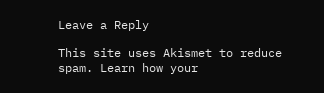Leave a Reply

This site uses Akismet to reduce spam. Learn how your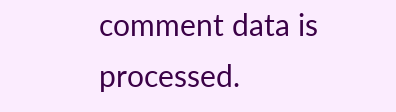comment data is processed.